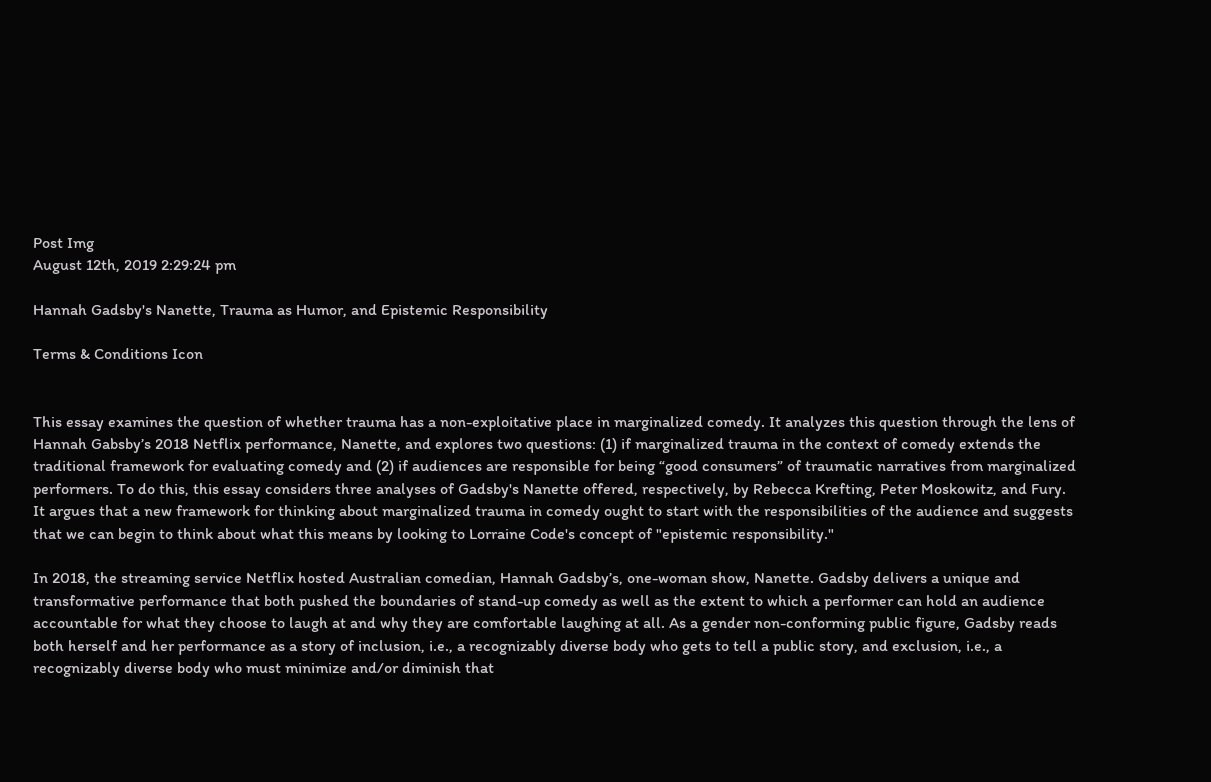Post Img
August 12th, 2019 2:29:24 pm

Hannah Gadsby's Nanette, Trauma as Humor, and Epistemic Responsibility

Terms & Conditions Icon


This essay examines the question of whether trauma has a non-exploitative place in marginalized comedy. It analyzes this question through the lens of Hannah Gabsby’s 2018 Netflix performance, Nanette, and explores two questions: (1) if marginalized trauma in the context of comedy extends the traditional framework for evaluating comedy and (2) if audiences are responsible for being “good consumers” of traumatic narratives from marginalized performers. To do this, this essay considers three analyses of Gadsby's Nanette offered, respectively, by Rebecca Krefting, Peter Moskowitz, and Fury. It argues that a new framework for thinking about marginalized trauma in comedy ought to start with the responsibilities of the audience and suggests that we can begin to think about what this means by looking to Lorraine Code's concept of "epistemic responsibility."

In 2018, the streaming service Netflix hosted Australian comedian, Hannah Gadsby’s, one-woman show, Nanette. Gadsby delivers a unique and transformative performance that both pushed the boundaries of stand-up comedy as well as the extent to which a performer can hold an audience accountable for what they choose to laugh at and why they are comfortable laughing at all. As a gender non-conforming public figure, Gadsby reads both herself and her performance as a story of inclusion, i.e., a recognizably diverse body who gets to tell a public story, and exclusion, i.e., a recognizably diverse body who must minimize and/or diminish that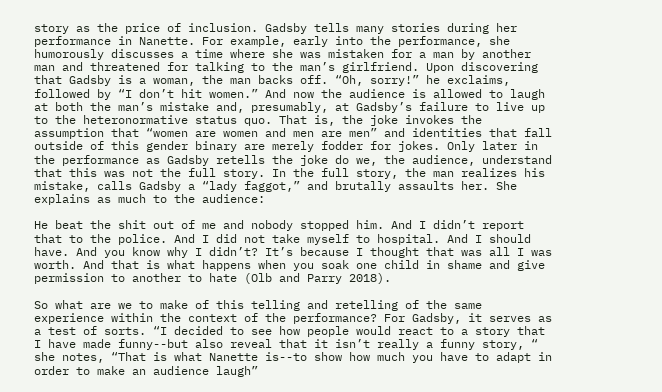story as the price of inclusion. Gadsby tells many stories during her performance in Nanette. For example, early into the performance, she humorously discusses a time where she was mistaken for a man by another man and threatened for talking to the man’s girlfriend. Upon discovering that Gadsby is a woman, the man backs off. “Oh, sorry!” he exclaims, followed by “I don’t hit women.” And now the audience is allowed to laugh at both the man’s mistake and, presumably, at Gadsby’s failure to live up to the heteronormative status quo. That is, the joke invokes the assumption that “women are women and men are men” and identities that fall outside of this gender binary are merely fodder for jokes. Only later in the performance as Gadsby retells the joke do we, the audience, understand that this was not the full story. In the full story, the man realizes his mistake, calls Gadsby a “lady faggot,” and brutally assaults her. She explains as much to the audience:

He beat the shit out of me and nobody stopped him. And I didn’t report that to the police. And I did not take myself to hospital. And I should have. And you know why I didn’t? It’s because I thought that was all I was worth. And that is what happens when you soak one child in shame and give permission to another to hate (Olb and Parry 2018).

So what are we to make of this telling and retelling of the same experience within the context of the performance? For Gadsby, it serves as a test of sorts. “I decided to see how people would react to a story that I have made funny--but also reveal that it isn’t really a funny story, “ she notes, “That is what Nanette is--to show how much you have to adapt in order to make an audience laugh”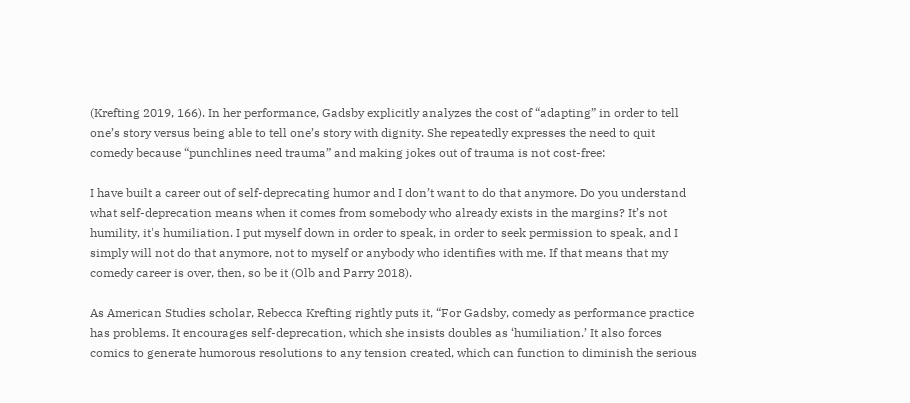(Krefting 2019, 166). In her performance, Gadsby explicitly analyzes the cost of “adapting” in order to tell one’s story versus being able to tell one’s story with dignity. She repeatedly expresses the need to quit comedy because “punchlines need trauma” and making jokes out of trauma is not cost-free:

I have built a career out of self-deprecating humor and I don’t want to do that anymore. Do you understand what self-deprecation means when it comes from somebody who already exists in the margins? It’s not humility, it's humiliation. I put myself down in order to speak, in order to seek permission to speak, and I simply will not do that anymore, not to myself or anybody who identifies with me. If that means that my comedy career is over, then, so be it (Olb and Parry 2018).

As American Studies scholar, Rebecca Krefting rightly puts it, “For Gadsby, comedy as performance practice has problems. It encourages self-deprecation, which she insists doubles as ‘humiliation.’ It also forces comics to generate humorous resolutions to any tension created, which can function to diminish the serious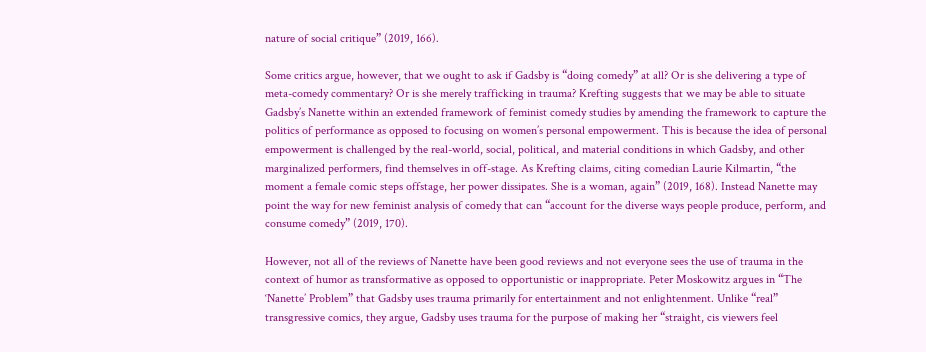nature of social critique” (2019, 166).

Some critics argue, however, that we ought to ask if Gadsby is “doing comedy” at all? Or is she delivering a type of meta-comedy commentary? Or is she merely trafficking in trauma? Krefting suggests that we may be able to situate Gadsby’s Nanette within an extended framework of feminist comedy studies by amending the framework to capture the politics of performance as opposed to focusing on women’s personal empowerment. This is because the idea of personal empowerment is challenged by the real-world, social, political, and material conditions in which Gadsby, and other marginalized performers, find themselves in off-stage. As Krefting claims, citing comedian Laurie Kilmartin, “the moment a female comic steps offstage, her power dissipates. She is a woman, again” (2019, 168). Instead Nanette may point the way for new feminist analysis of comedy that can “account for the diverse ways people produce, perform, and consume comedy” (2019, 170).

However, not all of the reviews of Nanette have been good reviews and not everyone sees the use of trauma in the context of humor as transformative as opposed to opportunistic or inappropriate. Peter Moskowitz argues in “The ‘Nanette’ Problem” that Gadsby uses trauma primarily for entertainment and not enlightenment. Unlike “real” transgressive comics, they argue, Gadsby uses trauma for the purpose of making her “straight, cis viewers feel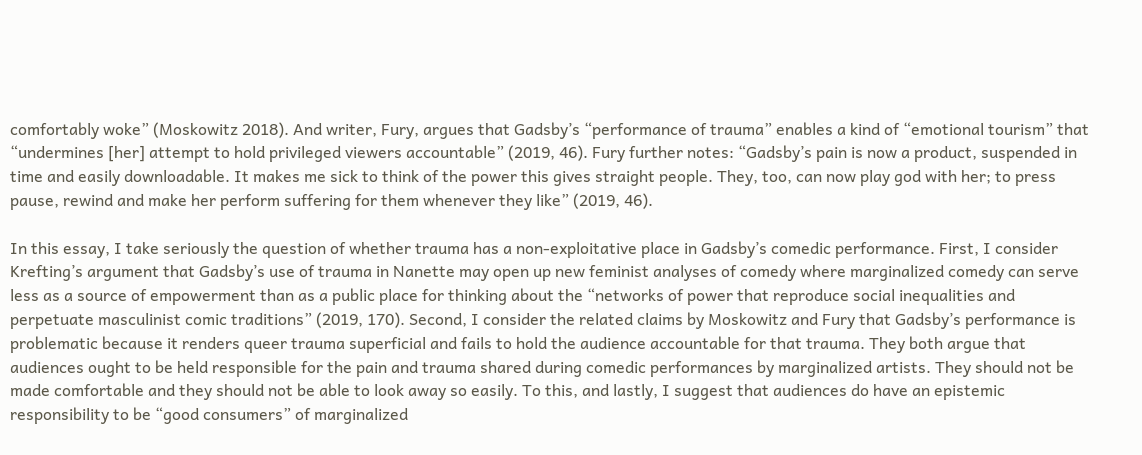comfortably woke” (Moskowitz 2018). And writer, Fury, argues that Gadsby’s “performance of trauma” enables a kind of “emotional tourism” that “undermines [her] attempt to hold privileged viewers accountable” (2019, 46). Fury further notes: “Gadsby’s pain is now a product, suspended in time and easily downloadable. It makes me sick to think of the power this gives straight people. They, too, can now play god with her; to press pause, rewind and make her perform suffering for them whenever they like” (2019, 46).

In this essay, I take seriously the question of whether trauma has a non-exploitative place in Gadsby’s comedic performance. First, I consider Krefting’s argument that Gadsby’s use of trauma in Nanette may open up new feminist analyses of comedy where marginalized comedy can serve less as a source of empowerment than as a public place for thinking about the “networks of power that reproduce social inequalities and perpetuate masculinist comic traditions” (2019, 170). Second, I consider the related claims by Moskowitz and Fury that Gadsby’s performance is problematic because it renders queer trauma superficial and fails to hold the audience accountable for that trauma. They both argue that audiences ought to be held responsible for the pain and trauma shared during comedic performances by marginalized artists. They should not be made comfortable and they should not be able to look away so easily. To this, and lastly, I suggest that audiences do have an epistemic responsibility to be “good consumers” of marginalized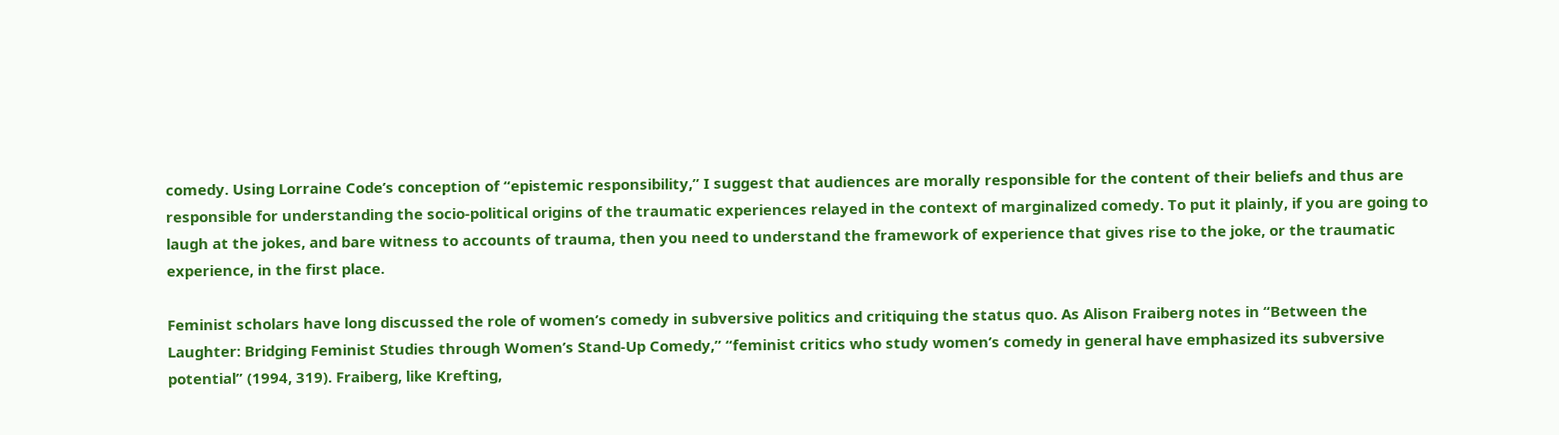comedy. Using Lorraine Code’s conception of “epistemic responsibility,” I suggest that audiences are morally responsible for the content of their beliefs and thus are responsible for understanding the socio-political origins of the traumatic experiences relayed in the context of marginalized comedy. To put it plainly, if you are going to laugh at the jokes, and bare witness to accounts of trauma, then you need to understand the framework of experience that gives rise to the joke, or the traumatic experience, in the first place.

Feminist scholars have long discussed the role of women’s comedy in subversive politics and critiquing the status quo. As Alison Fraiberg notes in “Between the Laughter: Bridging Feminist Studies through Women’s Stand-Up Comedy,” “feminist critics who study women’s comedy in general have emphasized its subversive potential” (1994, 319). Fraiberg, like Krefting,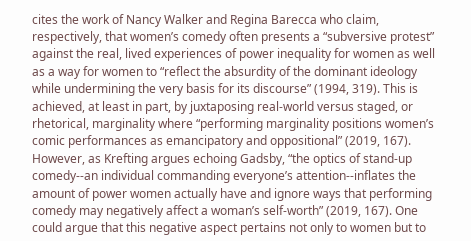cites the work of Nancy Walker and Regina Barecca who claim, respectively, that women’s comedy often presents a “subversive protest” against the real, lived experiences of power inequality for women as well as a way for women to “reflect the absurdity of the dominant ideology while undermining the very basis for its discourse” (1994, 319). This is achieved, at least in part, by juxtaposing real-world versus staged, or rhetorical, marginality where “performing marginality positions women’s comic performances as emancipatory and oppositional” (2019, 167). However, as Krefting argues echoing Gadsby, “the optics of stand-up comedy--an individual commanding everyone’s attention--inflates the amount of power women actually have and ignore ways that performing comedy may negatively affect a woman’s self-worth” (2019, 167). One could argue that this negative aspect pertains not only to women but to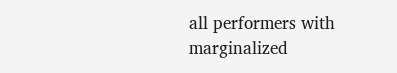all performers with marginalized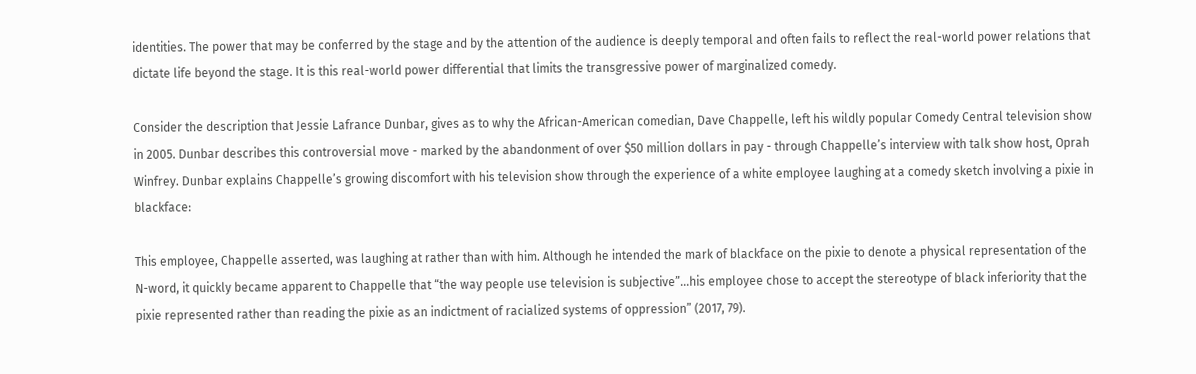identities. The power that may be conferred by the stage and by the attention of the audience is deeply temporal and often fails to reflect the real-world power relations that dictate life beyond the stage. It is this real-world power differential that limits the transgressive power of marginalized comedy.

Consider the description that Jessie Lafrance Dunbar, gives as to why the African-American comedian, Dave Chappelle, left his wildly popular Comedy Central television show in 2005. Dunbar describes this controversial move - marked by the abandonment of over $50 million dollars in pay - through Chappelle’s interview with talk show host, Oprah Winfrey. Dunbar explains Chappelle’s growing discomfort with his television show through the experience of a white employee laughing at a comedy sketch involving a pixie in blackface:

This employee, Chappelle asserted, was laughing at rather than with him. Although he intended the mark of blackface on the pixie to denote a physical representation of the N-word, it quickly became apparent to Chappelle that “the way people use television is subjective”...his employee chose to accept the stereotype of black inferiority that the pixie represented rather than reading the pixie as an indictment of racialized systems of oppression” (2017, 79).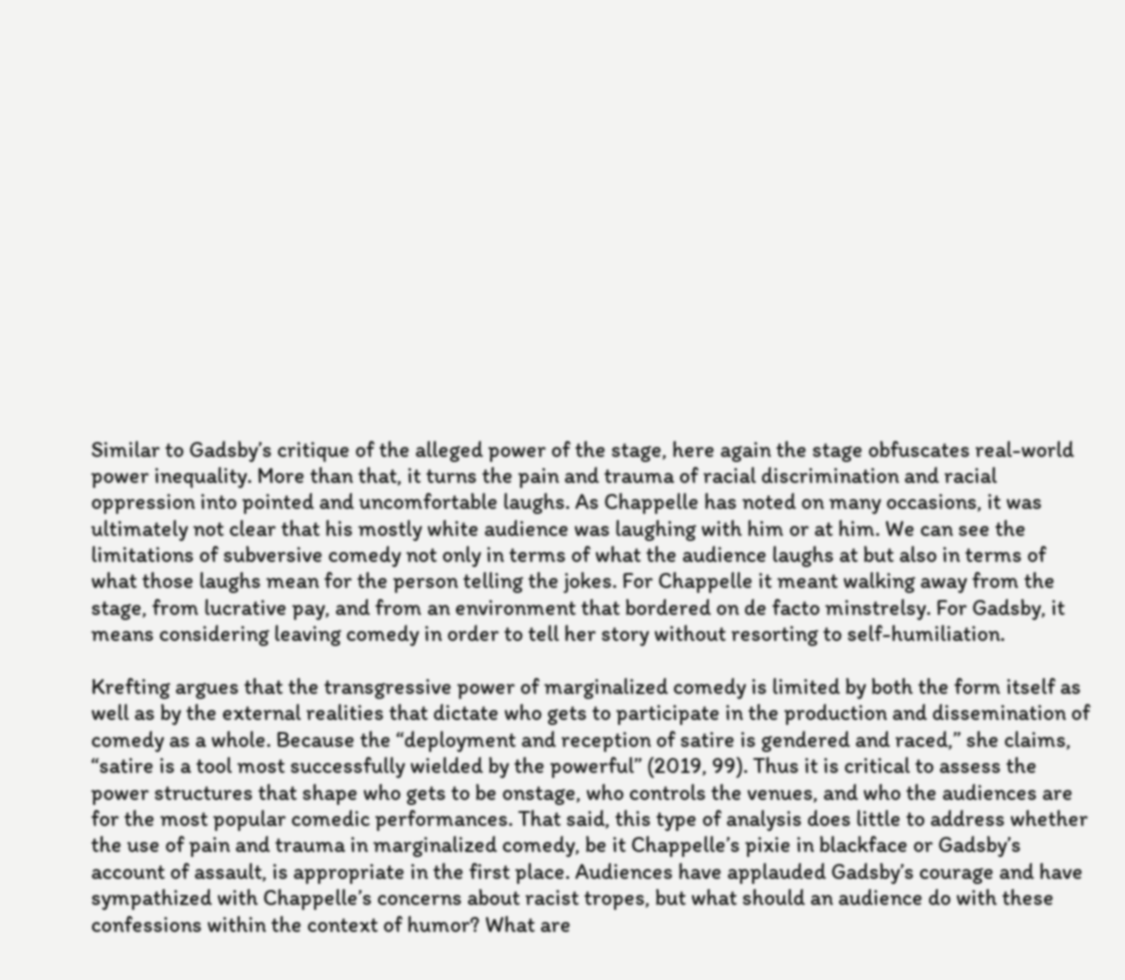Similar to Gadsby’s critique of the alleged power of the stage, here again the stage obfuscates real-world power inequality. More than that, it turns the pain and trauma of racial discrimination and racial oppression into pointed and uncomfortable laughs. As Chappelle has noted on many occasions, it was ultimately not clear that his mostly white audience was laughing with him or at him. We can see the limitations of subversive comedy not only in terms of what the audience laughs at but also in terms of what those laughs mean for the person telling the jokes. For Chappelle it meant walking away from the stage, from lucrative pay, and from an environment that bordered on de facto minstrelsy. For Gadsby, it means considering leaving comedy in order to tell her story without resorting to self-humiliation.

Krefting argues that the transgressive power of marginalized comedy is limited by both the form itself as well as by the external realities that dictate who gets to participate in the production and dissemination of comedy as a whole. Because the “deployment and reception of satire is gendered and raced,” she claims, “satire is a tool most successfully wielded by the powerful” (2019, 99). Thus it is critical to assess the power structures that shape who gets to be onstage, who controls the venues, and who the audiences are for the most popular comedic performances. That said, this type of analysis does little to address whether the use of pain and trauma in marginalized comedy, be it Chappelle’s pixie in blackface or Gadsby’s account of assault, is appropriate in the first place. Audiences have applauded Gadsby’s courage and have sympathized with Chappelle’s concerns about racist tropes, but what should an audience do with these confessions within the context of humor? What are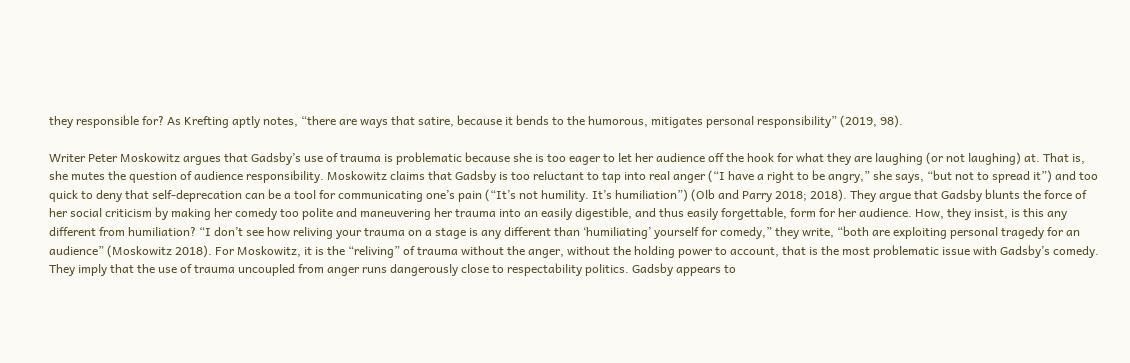they responsible for? As Krefting aptly notes, “there are ways that satire, because it bends to the humorous, mitigates personal responsibility” (2019, 98).

Writer Peter Moskowitz argues that Gadsby’s use of trauma is problematic because she is too eager to let her audience off the hook for what they are laughing (or not laughing) at. That is, she mutes the question of audience responsibility. Moskowitz claims that Gadsby is too reluctant to tap into real anger (“I have a right to be angry,” she says, “but not to spread it”) and too quick to deny that self-deprecation can be a tool for communicating one’s pain (“It’s not humility. It’s humiliation”) (Olb and Parry 2018; 2018). They argue that Gadsby blunts the force of her social criticism by making her comedy too polite and maneuvering her trauma into an easily digestible, and thus easily forgettable, form for her audience. How, they insist, is this any different from humiliation? “I don’t see how reliving your trauma on a stage is any different than ‘humiliating’ yourself for comedy,” they write, “both are exploiting personal tragedy for an audience” (Moskowitz 2018). For Moskowitz, it is the “reliving” of trauma without the anger, without the holding power to account, that is the most problematic issue with Gadsby’s comedy. They imply that the use of trauma uncoupled from anger runs dangerously close to respectability politics. Gadsby appears to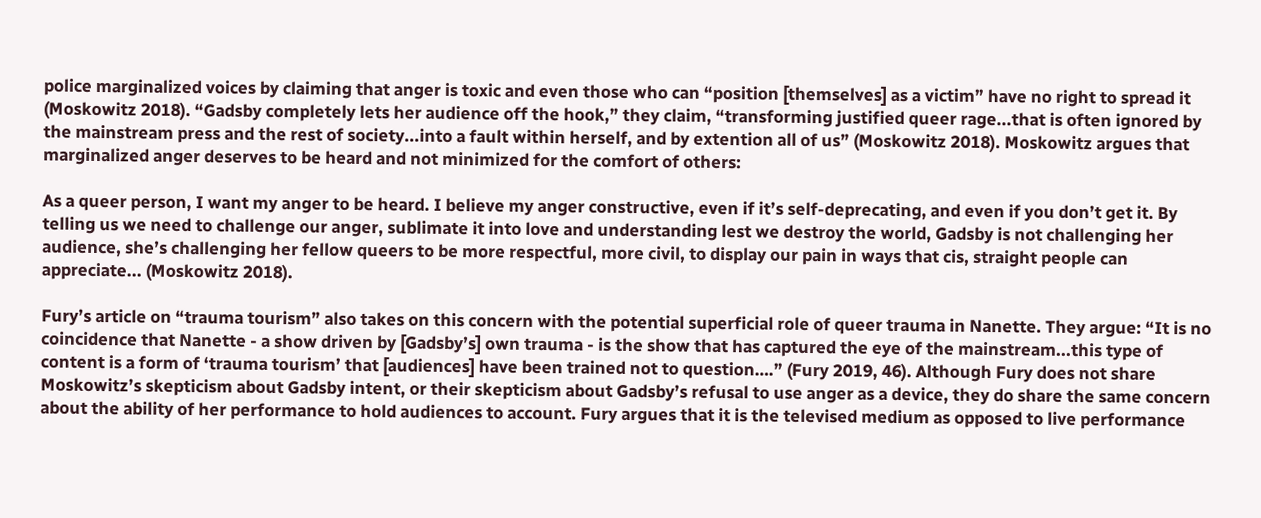police marginalized voices by claiming that anger is toxic and even those who can “position [themselves] as a victim” have no right to spread it (Moskowitz 2018). “Gadsby completely lets her audience off the hook,” they claim, “transforming justified queer rage...that is often ignored by the mainstream press and the rest of society...into a fault within herself, and by extention all of us” (Moskowitz 2018). Moskowitz argues that marginalized anger deserves to be heard and not minimized for the comfort of others:

As a queer person, I want my anger to be heard. I believe my anger constructive, even if it’s self-deprecating, and even if you don’t get it. By telling us we need to challenge our anger, sublimate it into love and understanding lest we destroy the world, Gadsby is not challenging her audience, she’s challenging her fellow queers to be more respectful, more civil, to display our pain in ways that cis, straight people can appreciate... (Moskowitz 2018).

Fury’s article on “trauma tourism” also takes on this concern with the potential superficial role of queer trauma in Nanette. They argue: “It is no coincidence that Nanette - a show driven by [Gadsby’s] own trauma - is the show that has captured the eye of the mainstream...this type of content is a form of ‘trauma tourism’ that [audiences] have been trained not to question….” (Fury 2019, 46). Although Fury does not share Moskowitz’s skepticism about Gadsby intent, or their skepticism about Gadsby’s refusal to use anger as a device, they do share the same concern about the ability of her performance to hold audiences to account. Fury argues that it is the televised medium as opposed to live performance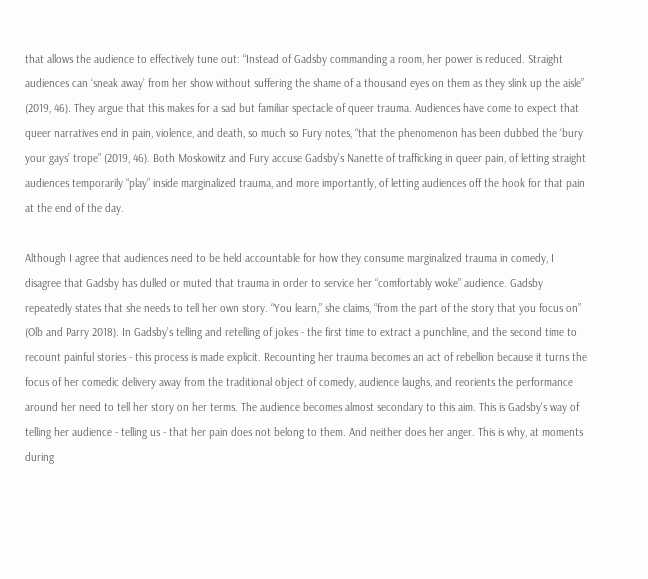that allows the audience to effectively tune out: “Instead of Gadsby commanding a room, her power is reduced. Straight audiences can ‘sneak away’ from her show without suffering the shame of a thousand eyes on them as they slink up the aisle” (2019, 46). They argue that this makes for a sad but familiar spectacle of queer trauma. Audiences have come to expect that queer narratives end in pain, violence, and death, so much so Fury notes, “that the phenomenon has been dubbed the ‘bury your gays’ trope” (2019, 46). Both Moskowitz and Fury accuse Gadsby’s Nanette of trafficking in queer pain, of letting straight audiences temporarily “play” inside marginalized trauma, and more importantly, of letting audiences off the hook for that pain at the end of the day.

Although I agree that audiences need to be held accountable for how they consume marginalized trauma in comedy, I disagree that Gadsby has dulled or muted that trauma in order to service her “comfortably woke” audience. Gadsby repeatedly states that she needs to tell her own story. “You learn,” she claims, “from the part of the story that you focus on” (Olb and Parry 2018). In Gadsby’s telling and retelling of jokes - the first time to extract a punchline, and the second time to recount painful stories - this process is made explicit. Recounting her trauma becomes an act of rebellion because it turns the focus of her comedic delivery away from the traditional object of comedy, audience laughs, and reorients the performance around her need to tell her story on her terms. The audience becomes almost secondary to this aim. This is Gadsby’s way of telling her audience - telling us - that her pain does not belong to them. And neither does her anger. This is why, at moments during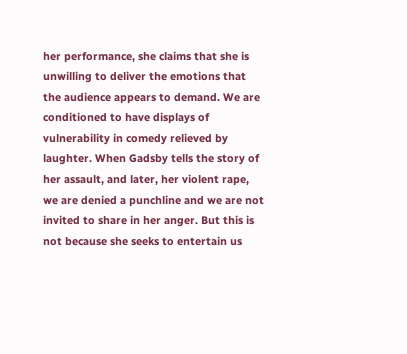her performance, she claims that she is unwilling to deliver the emotions that the audience appears to demand. We are conditioned to have displays of vulnerability in comedy relieved by laughter. When Gadsby tells the story of her assault, and later, her violent rape, we are denied a punchline and we are not invited to share in her anger. But this is not because she seeks to entertain us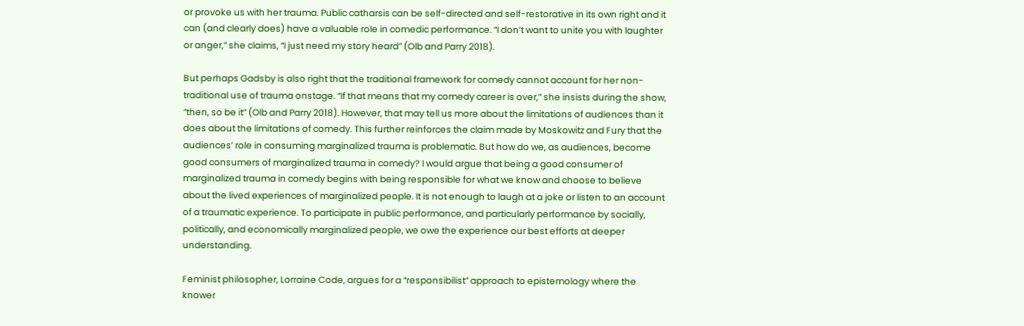or provoke us with her trauma. Public catharsis can be self-directed and self-restorative in its own right and it can (and clearly does) have a valuable role in comedic performance. “I don’t want to unite you with laughter or anger,” she claims, “I just need my story heard” (Olb and Parry 2018).

But perhaps Gadsby is also right that the traditional framework for comedy cannot account for her non-traditional use of trauma onstage. “If that means that my comedy career is over,” she insists during the show, “then, so be it” (Olb and Parry 2018). However, that may tell us more about the limitations of audiences than it does about the limitations of comedy. This further reinforces the claim made by Moskowitz and Fury that the audiences’ role in consuming marginalized trauma is problematic. But how do we, as audiences, become good consumers of marginalized trauma in comedy? I would argue that being a good consumer of marginalized trauma in comedy begins with being responsible for what we know and choose to believe about the lived experiences of marginalized people. It is not enough to laugh at a joke or listen to an account of a traumatic experience. To participate in public performance, and particularly performance by socially, politically, and economically marginalized people, we owe the experience our best efforts at deeper understanding.

Feminist philosopher, Lorraine Code, argues for a “responsibilist” approach to epistemology where the knower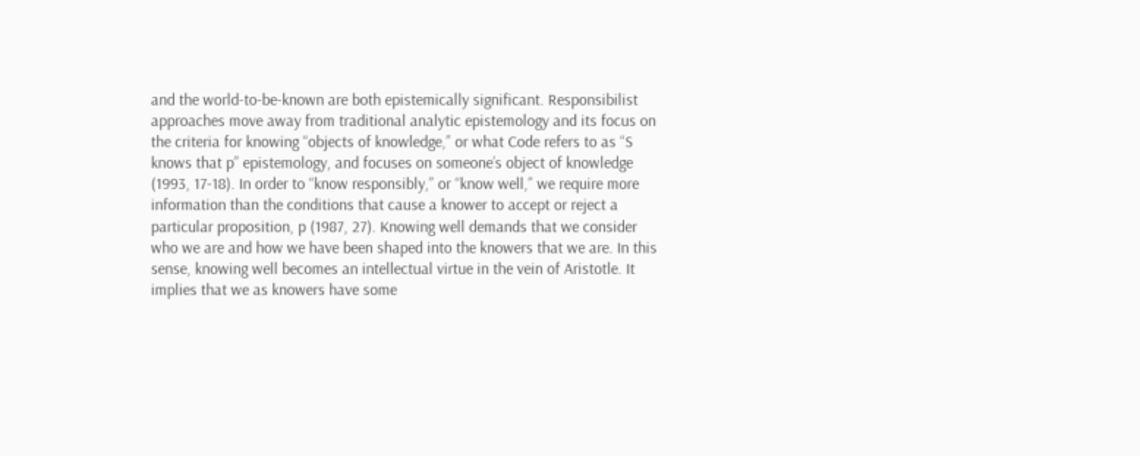and the world-to-be-known are both epistemically significant. Responsibilist approaches move away from traditional analytic epistemology and its focus on the criteria for knowing “objects of knowledge,” or what Code refers to as “S knows that p” epistemology, and focuses on someone’s object of knowledge (1993, 17-18). In order to “know responsibly,” or “know well,” we require more information than the conditions that cause a knower to accept or reject a particular proposition, p (1987, 27). Knowing well demands that we consider who we are and how we have been shaped into the knowers that we are. In this sense, knowing well becomes an intellectual virtue in the vein of Aristotle. It implies that we as knowers have some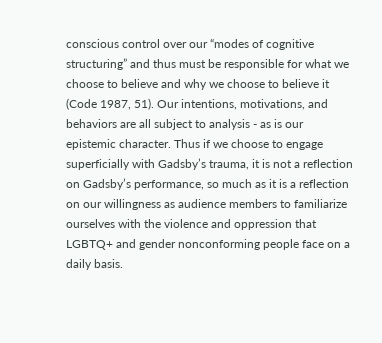conscious control over our “modes of cognitive structuring” and thus must be responsible for what we choose to believe and why we choose to believe it (Code 1987, 51). Our intentions, motivations, and behaviors are all subject to analysis - as is our epistemic character. Thus if we choose to engage superficially with Gadsby’s trauma, it is not a reflection on Gadsby’s performance, so much as it is a reflection on our willingness as audience members to familiarize ourselves with the violence and oppression that LGBTQ+ and gender nonconforming people face on a daily basis.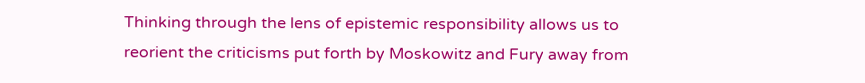Thinking through the lens of epistemic responsibility allows us to reorient the criticisms put forth by Moskowitz and Fury away from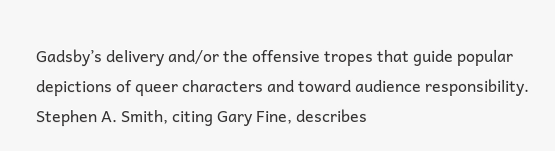Gadsby’s delivery and/or the offensive tropes that guide popular depictions of queer characters and toward audience responsibility. Stephen A. Smith, citing Gary Fine, describes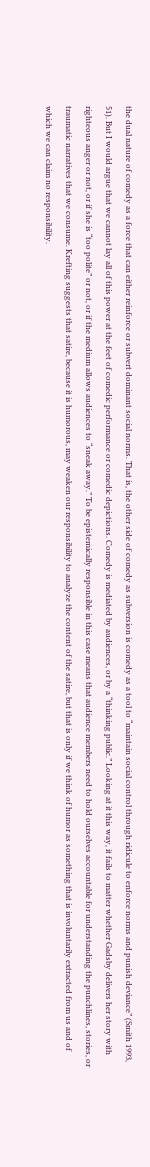the dual nature of comedy as a force that can either reinforce or subvert dominant social norms. That is, the other side of comedy as subversion is comedy as a tool to “maintain social control through ridicule to enforce norms and punish deviance” (Smith 1993, 51). But I would argue that we cannot lay all of this power at the feet of comedic performance or comedic depictions. Comedy is mediated by audiences, or by a “thinking public.” Looking at it this way, it fails to matter whether Gadsby delivers her story with righteous anger or not, or if she is “too polite” or not, or if the medium allows audiences to “sneak away.” To be epistemically responsible in this case means that audience members need to hold ourselves accountable for understanding the punchlines, stories, or traumatic narratives that we consume. Krefting suggests that satire, because it is humorous, may weaken our responsibility to analyze the content of the satire, but that is only if we think of humor as something that is involuntarily extracted from us and of which we can claim no responsibility.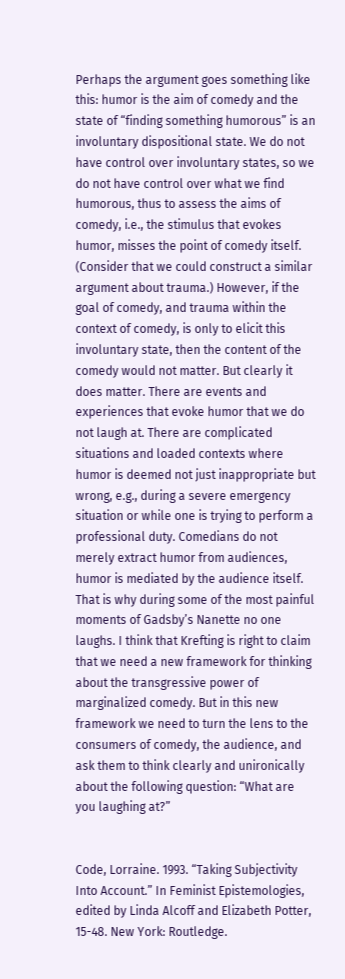Perhaps the argument goes something like this: humor is the aim of comedy and the state of “finding something humorous” is an involuntary dispositional state. We do not have control over involuntary states, so we do not have control over what we find humorous, thus to assess the aims of comedy, i.e., the stimulus that evokes humor, misses the point of comedy itself. (Consider that we could construct a similar argument about trauma.) However, if the goal of comedy, and trauma within the context of comedy, is only to elicit this involuntary state, then the content of the comedy would not matter. But clearly it does matter. There are events and experiences that evoke humor that we do not laugh at. There are complicated situations and loaded contexts where humor is deemed not just inappropriate but wrong, e.g., during a severe emergency situation or while one is trying to perform a professional duty. Comedians do not merely extract humor from audiences, humor is mediated by the audience itself. That is why during some of the most painful moments of Gadsby’s Nanette no one laughs. I think that Krefting is right to claim that we need a new framework for thinking about the transgressive power of marginalized comedy. But in this new framework we need to turn the lens to the consumers of comedy, the audience, and ask them to think clearly and unironically about the following question: “What are you laughing at?”


Code, Lorraine. 1993. “Taking Subjectivity Into Account.” In Feminist Epistemologies, edited by Linda Alcoff and Elizabeth Potter, 15-48. New York: Routledge.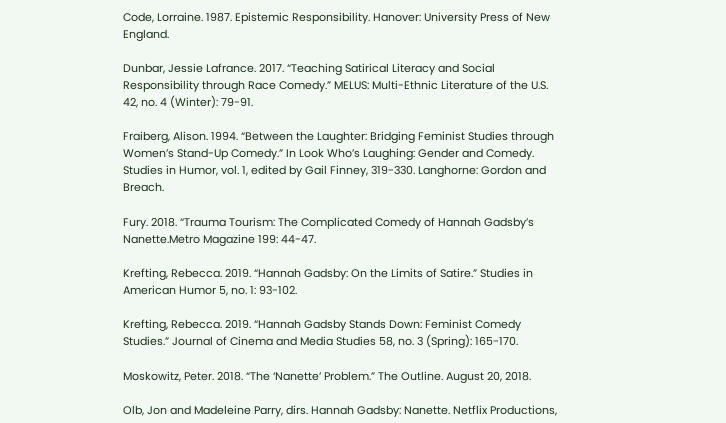Code, Lorraine. 1987. Epistemic Responsibility. Hanover: University Press of New England.

Dunbar, Jessie Lafrance. 2017. “Teaching Satirical Literacy and Social Responsibility through Race Comedy.” MELUS: Multi-Ethnic Literature of the U.S. 42, no. 4 (Winter): 79-91.

Fraiberg, Alison. 1994. “Between the Laughter: Bridging Feminist Studies through Women’s Stand-Up Comedy.” In Look Who’s Laughing: Gender and Comedy. Studies in Humor, vol. 1, edited by Gail Finney, 319-330. Langhorne: Gordon and Breach.

Fury. 2018. “Trauma Tourism: The Complicated Comedy of Hannah Gadsby’s Nanette.Metro Magazine 199: 44-47.

Krefting, Rebecca. 2019. “Hannah Gadsby: On the Limits of Satire.” Studies in American Humor 5, no. 1: 93-102.

Krefting, Rebecca. 2019. “Hannah Gadsby Stands Down: Feminist Comedy Studies.” Journal of Cinema and Media Studies 58, no. 3 (Spring): 165-170.

Moskowitz, Peter. 2018. “The ‘Nanette’ Problem.” The Outline. August 20, 2018.

Olb, Jon and Madeleine Parry, dirs. Hannah Gadsby: Nanette. Netflix Productions,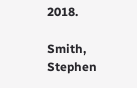2018.

Smith, Stephen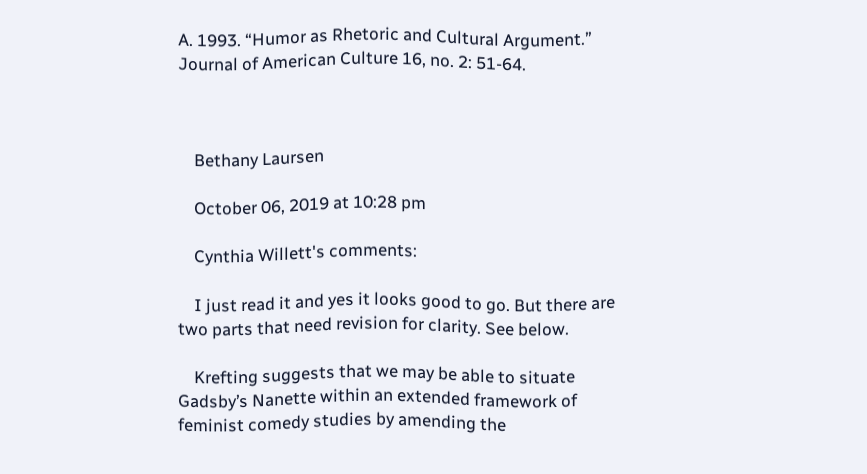A. 1993. “Humor as Rhetoric and Cultural Argument.” Journal of American Culture 16, no. 2: 51-64.



    Bethany Laursen

    October 06, 2019 at 10:28 pm

    Cynthia Willett's comments:

    I just read it and yes it looks good to go. But there are two parts that need revision for clarity. See below.

    Krefting suggests that we may be able to situate Gadsby’s Nanette within an extended framework of feminist comedy studies by amending the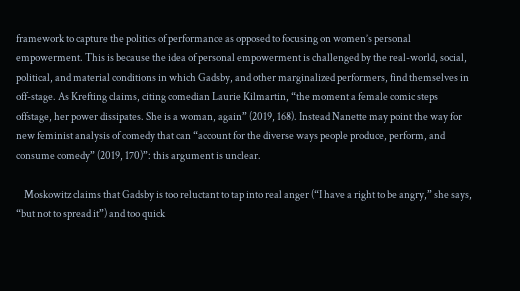framework to capture the politics of performance as opposed to focusing on women’s personal empowerment. This is because the idea of personal empowerment is challenged by the real-world, social, political, and material conditions in which Gadsby, and other marginalized performers, find themselves in off-stage. As Krefting claims, citing comedian Laurie Kilmartin, “the moment a female comic steps offstage, her power dissipates. She is a woman, again” (2019, 168). Instead Nanette may point the way for new feminist analysis of comedy that can “account for the diverse ways people produce, perform, and consume comedy” (2019, 170)”: this argument is unclear.

    Moskowitz claims that Gadsby is too reluctant to tap into real anger (“I have a right to be angry,” she says, “but not to spread it”) and too quick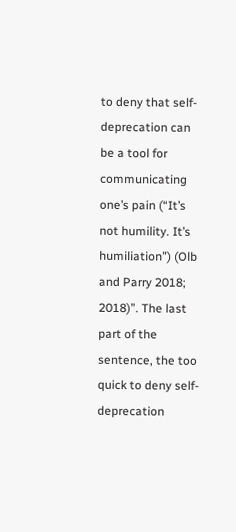to deny that self-deprecation can be a tool for communicating one’s pain (“It’s not humility. It’s humiliation”) (Olb and Parry 2018; 2018)”. The last part of the sentence, the too quick to deny self-deprecation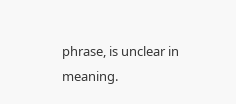phrase, is unclear in meaning.